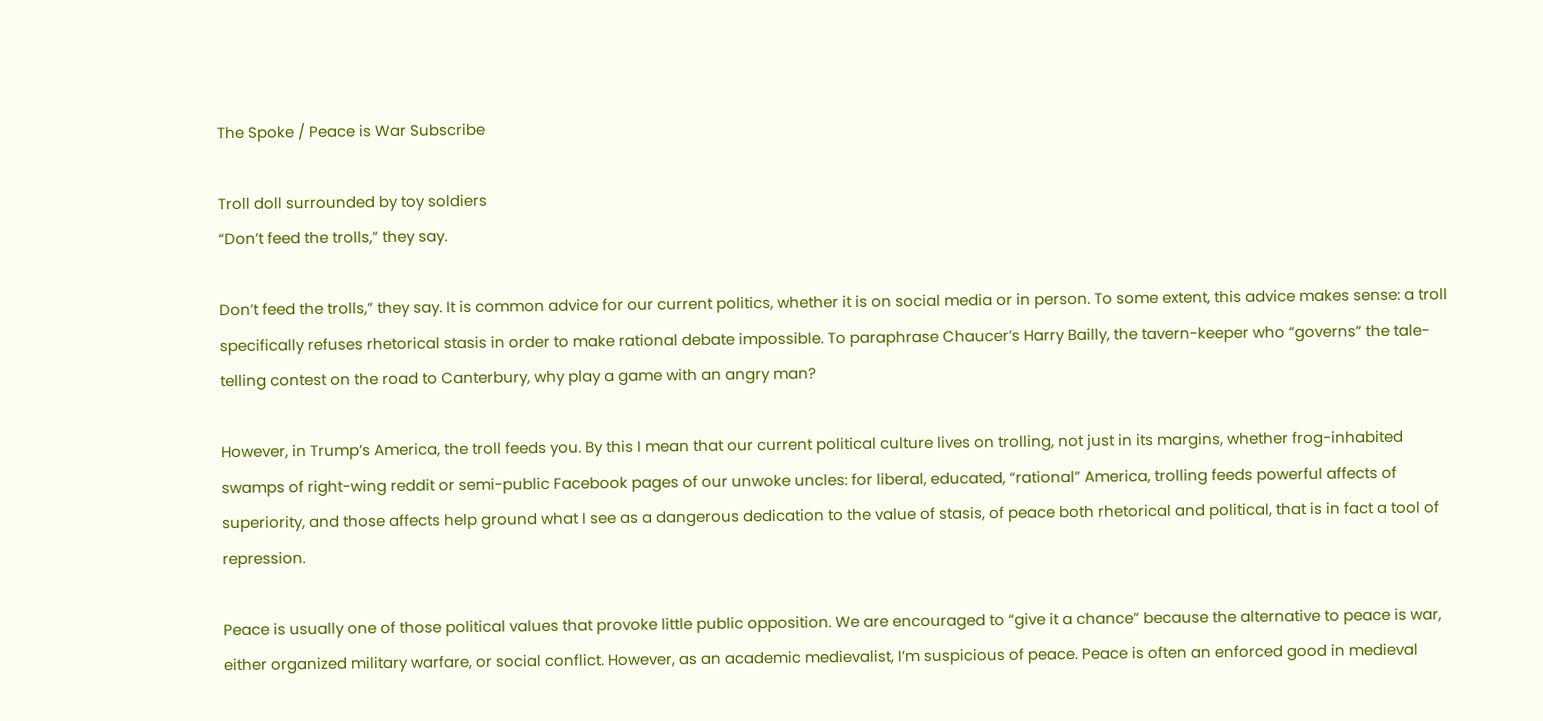The Spoke / Peace is War Subscribe

Troll doll surrounded by toy soldiers
“Don’t feed the trolls,” they say.

Don’t feed the trolls,” they say. It is common advice for our current politics, whether it is on social media or in person. To some extent, this advice makes sense: a troll specifically refuses rhetorical stasis in order to make rational debate impossible. To paraphrase Chaucer’s Harry Bailly, the tavern-keeper who “governs” the tale-telling contest on the road to Canterbury, why play a game with an angry man?

However, in Trump’s America, the troll feeds you. By this I mean that our current political culture lives on trolling, not just in its margins, whether frog-inhabited swamps of right-wing reddit or semi-public Facebook pages of our unwoke uncles: for liberal, educated, “rational” America, trolling feeds powerful affects of superiority, and those affects help ground what I see as a dangerous dedication to the value of stasis, of peace both rhetorical and political, that is in fact a tool of repression.

Peace is usually one of those political values that provoke little public opposition. We are encouraged to “give it a chance” because the alternative to peace is war, either organized military warfare, or social conflict. However, as an academic medievalist, I’m suspicious of peace. Peace is often an enforced good in medieval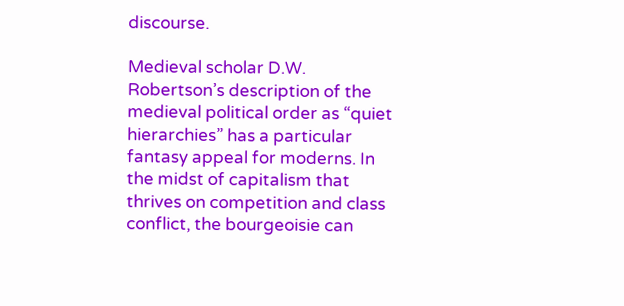discourse.

Medieval scholar D.W. Robertson’s description of the medieval political order as “quiet hierarchies” has a particular fantasy appeal for moderns. In the midst of capitalism that thrives on competition and class conflict, the bourgeoisie can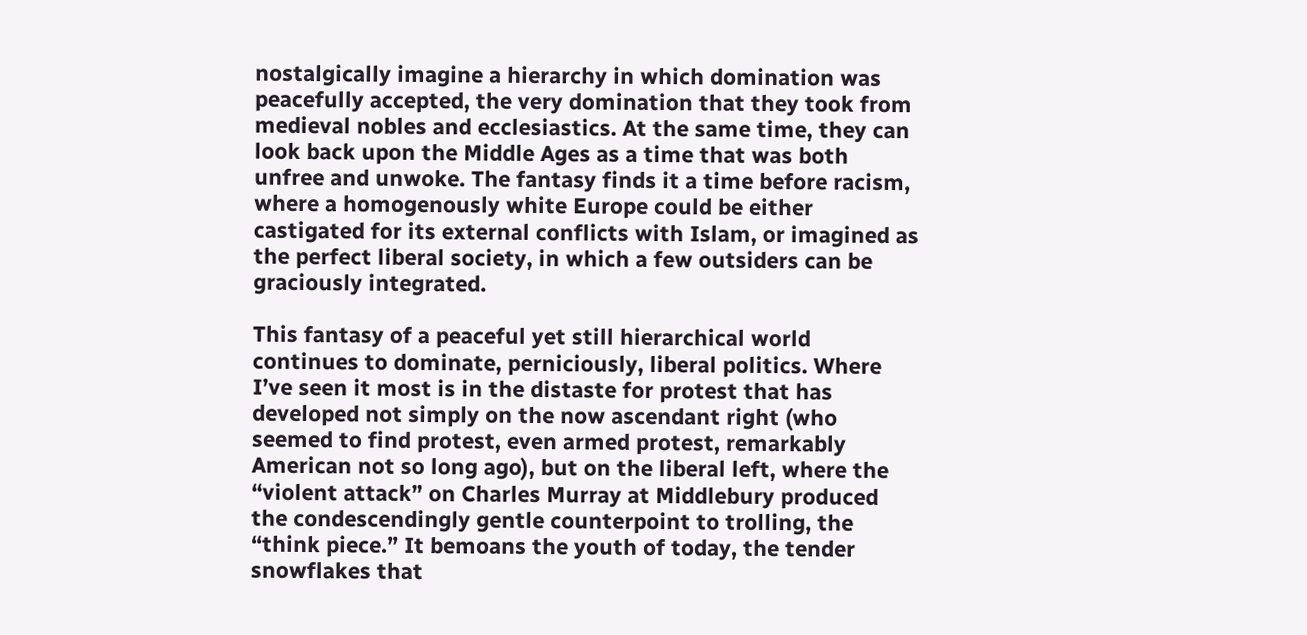nostalgically imagine a hierarchy in which domination was peacefully accepted, the very domination that they took from medieval nobles and ecclesiastics. At the same time, they can look back upon the Middle Ages as a time that was both unfree and unwoke. The fantasy finds it a time before racism, where a homogenously white Europe could be either castigated for its external conflicts with Islam, or imagined as the perfect liberal society, in which a few outsiders can be graciously integrated.

This fantasy of a peaceful yet still hierarchical world continues to dominate, perniciously, liberal politics. Where I’ve seen it most is in the distaste for protest that has developed not simply on the now ascendant right (who seemed to find protest, even armed protest, remarkably American not so long ago), but on the liberal left, where the “violent attack” on Charles Murray at Middlebury produced the condescendingly gentle counterpoint to trolling, the “think piece.” It bemoans the youth of today, the tender snowflakes that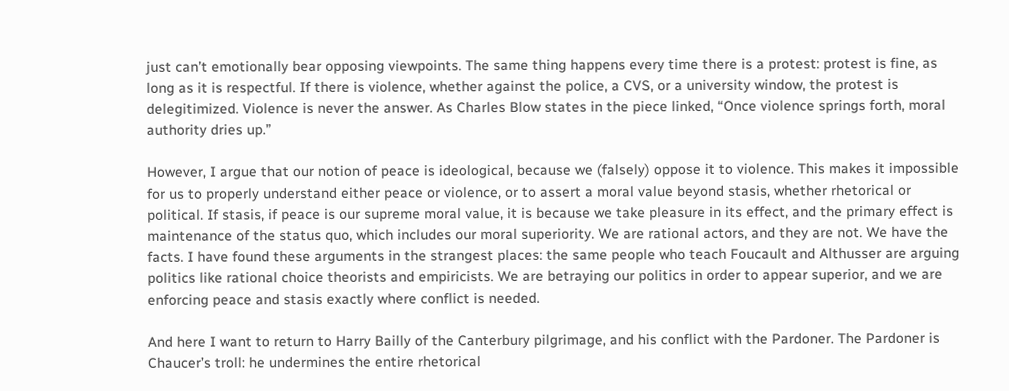just can’t emotionally bear opposing viewpoints. The same thing happens every time there is a protest: protest is fine, as long as it is respectful. If there is violence, whether against the police, a CVS, or a university window, the protest is delegitimized. Violence is never the answer. As Charles Blow states in the piece linked, “Once violence springs forth, moral authority dries up.”

However, I argue that our notion of peace is ideological, because we (falsely) oppose it to violence. This makes it impossible for us to properly understand either peace or violence, or to assert a moral value beyond stasis, whether rhetorical or political. If stasis, if peace is our supreme moral value, it is because we take pleasure in its effect, and the primary effect is maintenance of the status quo, which includes our moral superiority. We are rational actors, and they are not. We have the facts. I have found these arguments in the strangest places: the same people who teach Foucault and Althusser are arguing politics like rational choice theorists and empiricists. We are betraying our politics in order to appear superior, and we are enforcing peace and stasis exactly where conflict is needed.

And here I want to return to Harry Bailly of the Canterbury pilgrimage, and his conflict with the Pardoner. The Pardoner is Chaucer’s troll: he undermines the entire rhetorical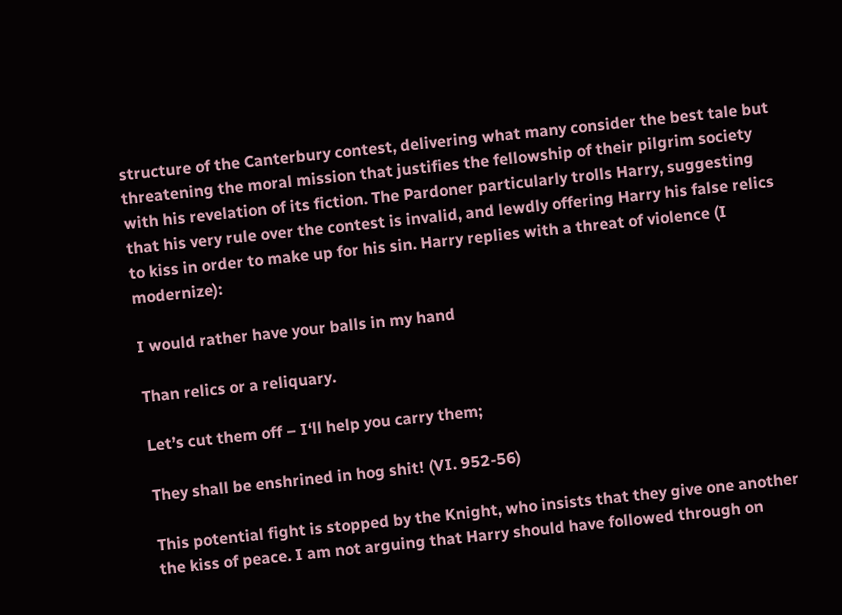structure of the Canterbury contest, delivering what many consider the best tale but threatening the moral mission that justifies the fellowship of their pilgrim society with his revelation of its fiction. The Pardoner particularly trolls Harry, suggesting that his very rule over the contest is invalid, and lewdly offering Harry his false relics to kiss in order to make up for his sin. Harry replies with a threat of violence (I modernize):

I would rather have your balls in my hand

Than relics or a reliquary.

Let’s cut them off – I‘ll help you carry them;

They shall be enshrined in hog shit! (VI. 952-56)

This potential fight is stopped by the Knight, who insists that they give one another the kiss of peace. I am not arguing that Harry should have followed through on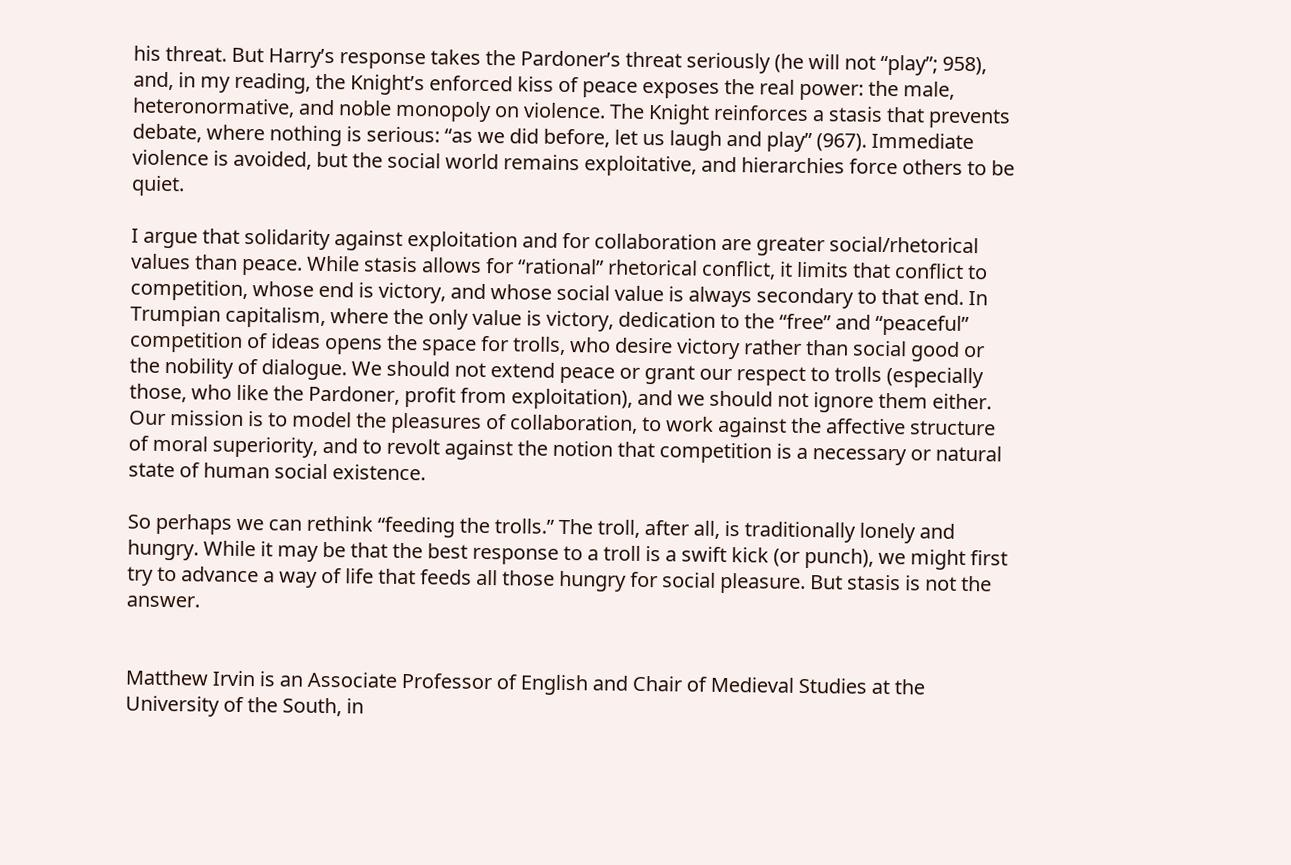his threat. But Harry’s response takes the Pardoner’s threat seriously (he will not “play”; 958), and, in my reading, the Knight’s enforced kiss of peace exposes the real power: the male, heteronormative, and noble monopoly on violence. The Knight reinforces a stasis that prevents debate, where nothing is serious: “as we did before, let us laugh and play” (967). Immediate violence is avoided, but the social world remains exploitative, and hierarchies force others to be quiet.

I argue that solidarity against exploitation and for collaboration are greater social/rhetorical values than peace. While stasis allows for “rational” rhetorical conflict, it limits that conflict to competition, whose end is victory, and whose social value is always secondary to that end. In Trumpian capitalism, where the only value is victory, dedication to the “free” and “peaceful” competition of ideas opens the space for trolls, who desire victory rather than social good or the nobility of dialogue. We should not extend peace or grant our respect to trolls (especially those, who like the Pardoner, profit from exploitation), and we should not ignore them either. Our mission is to model the pleasures of collaboration, to work against the affective structure of moral superiority, and to revolt against the notion that competition is a necessary or natural state of human social existence.

So perhaps we can rethink “feeding the trolls.” The troll, after all, is traditionally lonely and hungry. While it may be that the best response to a troll is a swift kick (or punch), we might first try to advance a way of life that feeds all those hungry for social pleasure. But stasis is not the answer.


Matthew Irvin is an Associate Professor of English and Chair of Medieval Studies at the University of the South, in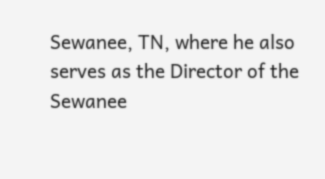Sewanee, TN, where he also serves as the Director of the Sewanee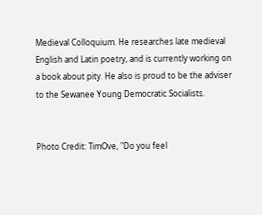Medieval Colloquium. He researches late medieval English and Latin poetry, and is currently working on a book about pity. He also is proud to be the adviser to the Sewanee Young Democratic Socialists.


Photo Credit: TimOve, "Do you feel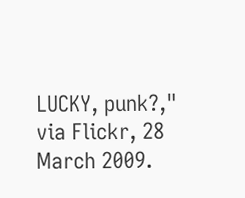LUCKY, punk?," via Flickr, 28 March 2009.